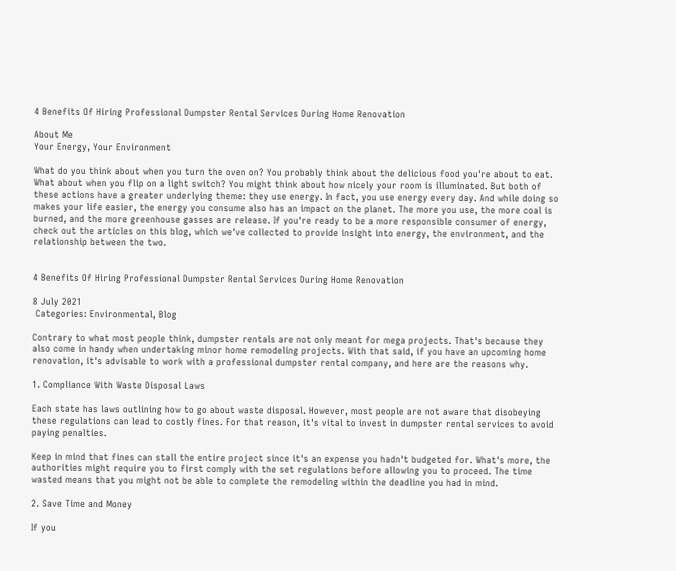4 Benefits Of Hiring Professional Dumpster Rental Services During Home Renovation

About Me
Your Energy, Your Environment

What do you think about when you turn the oven on? You probably think about the delicious food you're about to eat. What about when you flip on a light switch? You might think about how nicely your room is illuminated. But both of these actions have a greater underlying theme: they use energy. In fact, you use energy every day. And while doing so makes your life easier, the energy you consume also has an impact on the planet. The more you use, the more coal is burned, and the more greenhouse gasses are release. If you're ready to be a more responsible consumer of energy, check out the articles on this blog, which we've collected to provide insight into energy, the environment, and the relationship between the two.


4 Benefits Of Hiring Professional Dumpster Rental Services During Home Renovation

8 July 2021
 Categories: Environmental, Blog

Contrary to what most people think, dumpster rentals are not only meant for mega projects. That's because they also come in handy when undertaking minor home remodeling projects. With that said, if you have an upcoming home renovation, it's advisable to work with a professional dumpster rental company, and here are the reasons why.

1. Compliance With Waste Disposal Laws

Each state has laws outlining how to go about waste disposal. However, most people are not aware that disobeying these regulations can lead to costly fines. For that reason, it's vital to invest in dumpster rental services to avoid paying penalties.

Keep in mind that fines can stall the entire project since it's an expense you hadn't budgeted for. What's more, the authorities might require you to first comply with the set regulations before allowing you to proceed. The time wasted means that you might not be able to complete the remodeling within the deadline you had in mind.

2. Save Time and Money

If you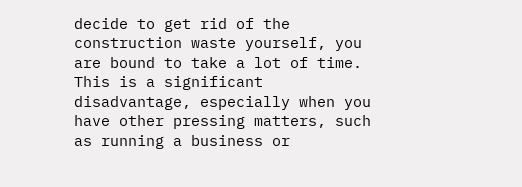decide to get rid of the construction waste yourself, you are bound to take a lot of time. This is a significant disadvantage, especially when you have other pressing matters, such as running a business or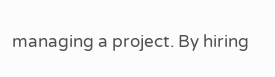managing a project. By hiring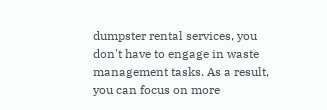dumpster rental services, you don't have to engage in waste management tasks. As a result, you can focus on more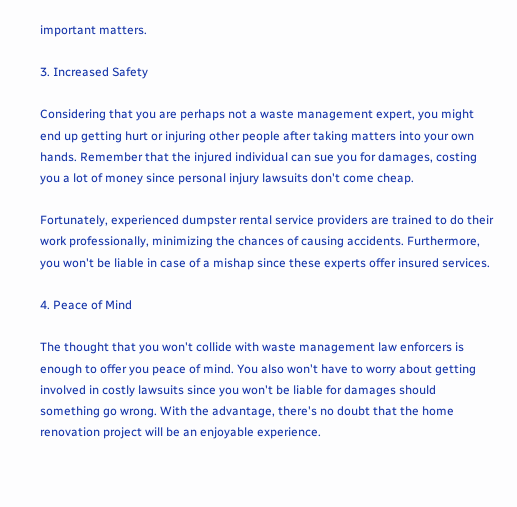important matters.

3. Increased Safety

Considering that you are perhaps not a waste management expert, you might end up getting hurt or injuring other people after taking matters into your own hands. Remember that the injured individual can sue you for damages, costing you a lot of money since personal injury lawsuits don't come cheap.

Fortunately, experienced dumpster rental service providers are trained to do their work professionally, minimizing the chances of causing accidents. Furthermore, you won't be liable in case of a mishap since these experts offer insured services.

4. Peace of Mind

The thought that you won't collide with waste management law enforcers is enough to offer you peace of mind. You also won't have to worry about getting involved in costly lawsuits since you won't be liable for damages should something go wrong. With the advantage, there's no doubt that the home renovation project will be an enjoyable experience.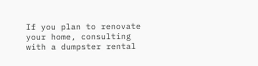If you plan to renovate your home, consulting with a dumpster rental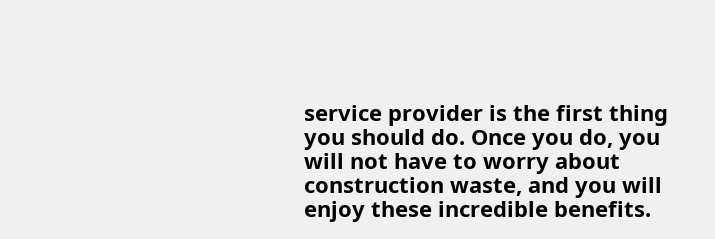service provider is the first thing you should do. Once you do, you will not have to worry about construction waste, and you will enjoy these incredible benefits.